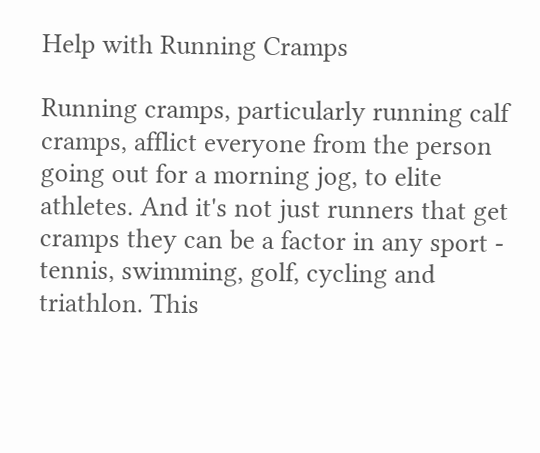Help with Running Cramps

Running cramps, particularly running calf cramps, afflict everyone from the person going out for a morning jog, to elite athletes. And it's not just runners that get cramps they can be a factor in any sport - tennis, swimming, golf, cycling and triathlon. This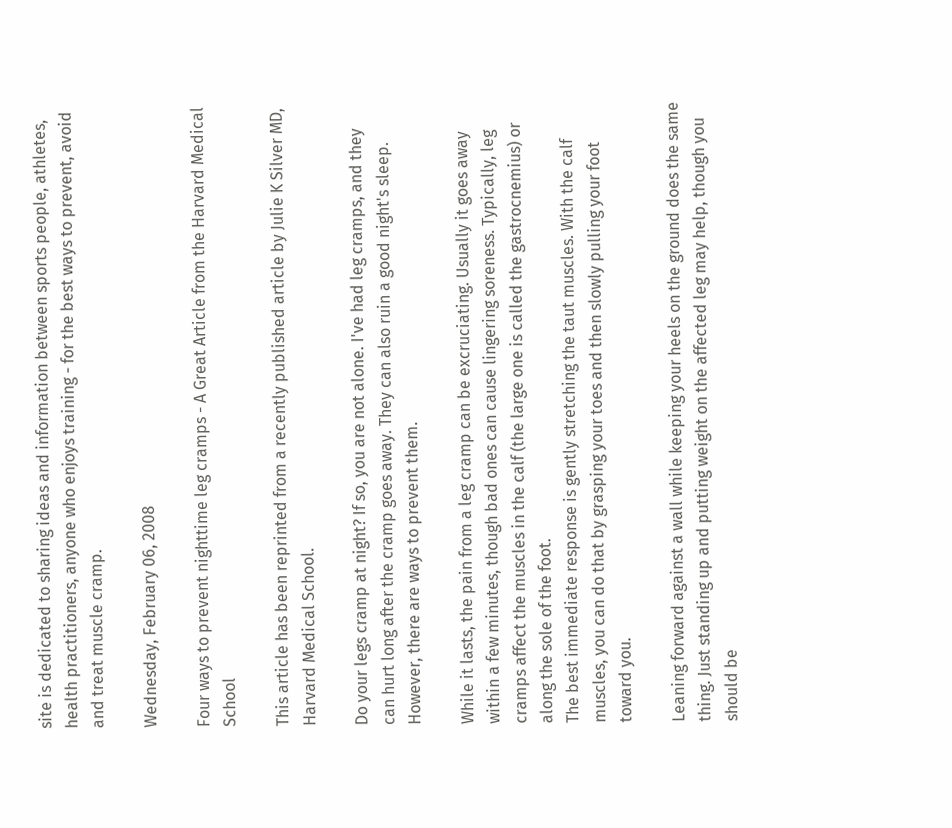site is dedicated to sharing ideas and information between sports people, athletes, health practitioners, anyone who enjoys training - for the best ways to prevent, avoid and treat muscle cramp.

Wednesday, February 06, 2008

Four ways to prevent nighttime leg cramps - A Great Article from the Harvard Medical School

This article has been reprinted from a recently published article by Julie K Silver MD, Harvard Medical School.

Do your legs cramp at night? If so, you are not alone. I've had leg cramps, and they can hurt long after the cramp goes away. They can also ruin a good night's sleep. However, there are ways to prevent them.

While it lasts, the pain from a leg cramp can be excruciating. Usually it goes away within a few minutes, though bad ones can cause lingering soreness. Typically, leg cramps affect the muscles in the calf (the large one is called the gastrocnemius) or along the sole of the foot.
The best immediate response is gently stretching the taut muscles. With the calf muscles, you can do that by grasping your toes and then slowly pulling your foot toward you.

Leaning forward against a wall while keeping your heels on the ground does the same thing. Just standing up and putting weight on the affected leg may help, though you should be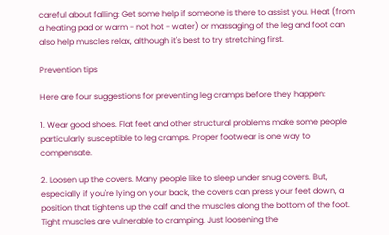careful about falling: Get some help if someone is there to assist you. Heat (from a heating pad or warm - not hot - water) or massaging of the leg and foot can also help muscles relax, although it's best to try stretching first.

Prevention tips

Here are four suggestions for preventing leg cramps before they happen:

1. Wear good shoes. Flat feet and other structural problems make some people particularly susceptible to leg cramps. Proper footwear is one way to compensate.

2. Loosen up the covers. Many people like to sleep under snug covers. But, especially if you're lying on your back, the covers can press your feet down, a position that tightens up the calf and the muscles along the bottom of the foot. Tight muscles are vulnerable to cramping. Just loosening the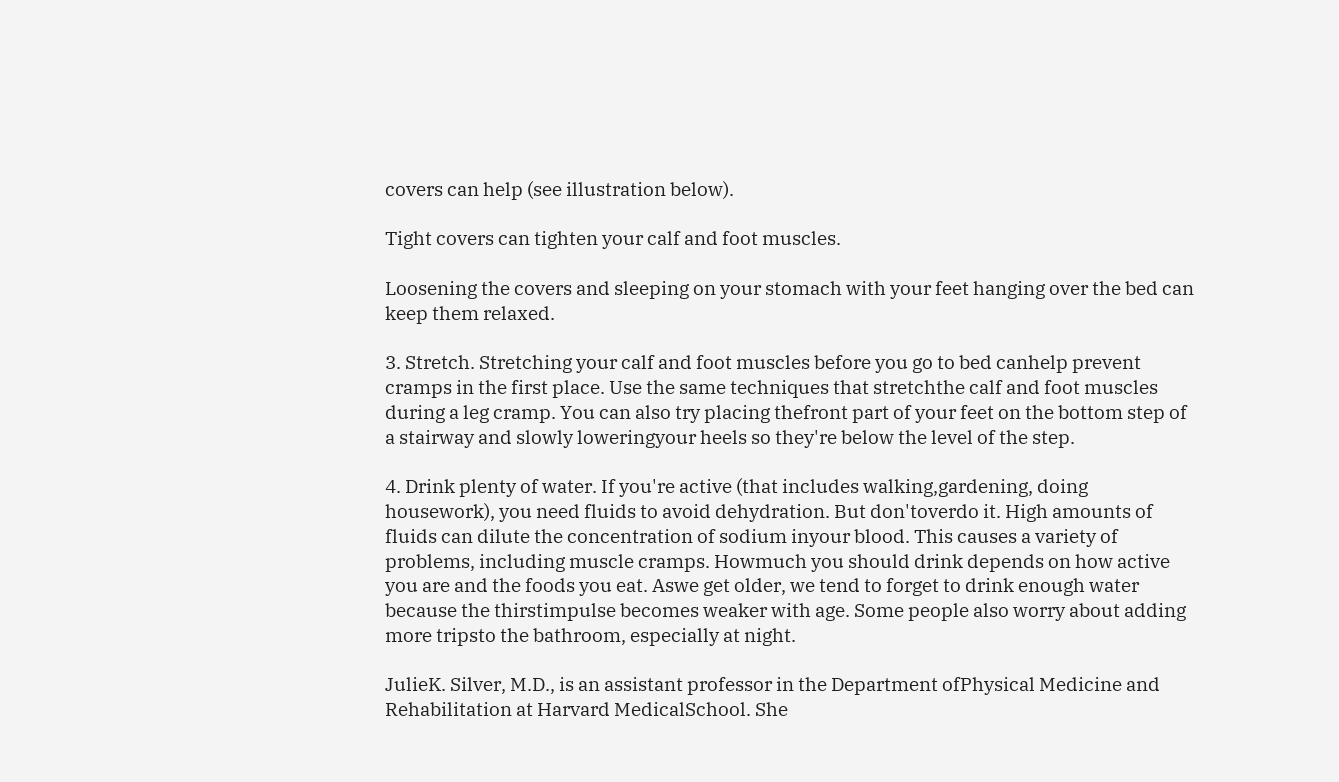covers can help (see illustration below).

Tight covers can tighten your calf and foot muscles.

Loosening the covers and sleeping on your stomach with your feet hanging over the bed can keep them relaxed.

3. Stretch. Stretching your calf and foot muscles before you go to bed canhelp prevent cramps in the first place. Use the same techniques that stretchthe calf and foot muscles during a leg cramp. You can also try placing thefront part of your feet on the bottom step of a stairway and slowly loweringyour heels so they're below the level of the step.

4. Drink plenty of water. If you're active (that includes walking,gardening, doing housework), you need fluids to avoid dehydration. But don'toverdo it. High amounts of fluids can dilute the concentration of sodium inyour blood. This causes a variety of problems, including muscle cramps. Howmuch you should drink depends on how active you are and the foods you eat. Aswe get older, we tend to forget to drink enough water because the thirstimpulse becomes weaker with age. Some people also worry about adding more tripsto the bathroom, especially at night.

JulieK. Silver, M.D., is an assistant professor in the Department ofPhysical Medicine and Rehabilitation at Harvard MedicalSchool. She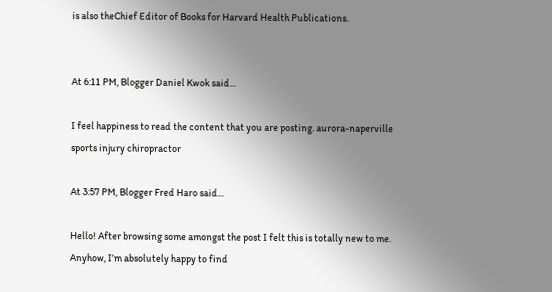is also theChief Editor of Books for Harvard Health Publications.


At 6:11 PM, Blogger Daniel Kwok said...

I feel happiness to read the content that you are posting. aurora-naperville sports injury chiropractor

At 3:57 PM, Blogger Fred Haro said...

Hello! After browsing some amongst the post I felt this is totally new to me. Anyhow, I’m absolutely happy to find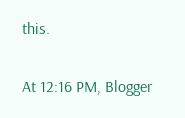this.

At 12:16 PM, Blogger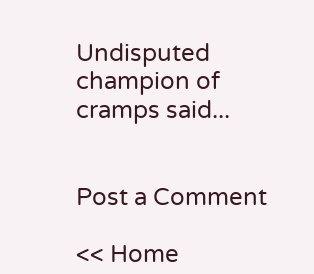Undisputed champion of cramps said...


Post a Comment

<< Home